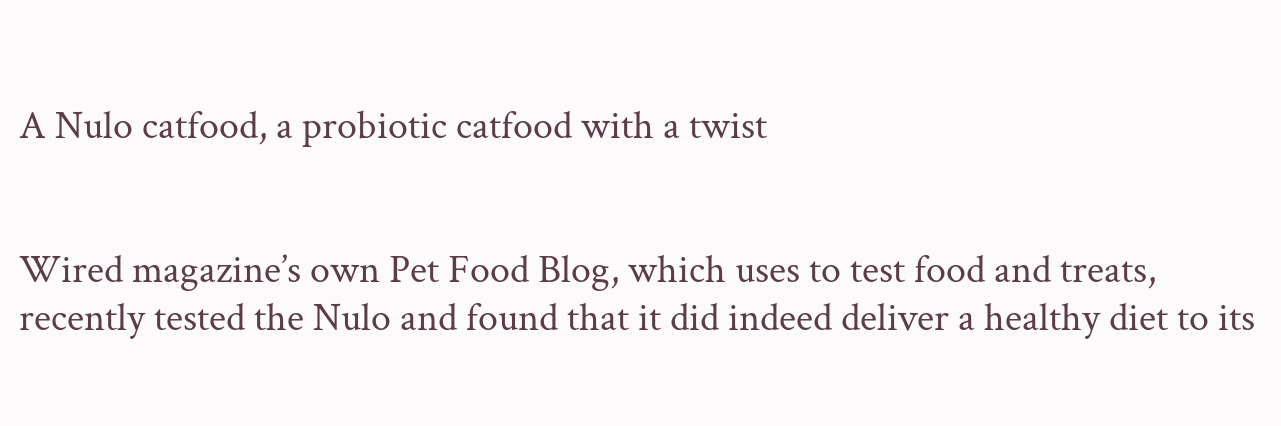A Nulo catfood, a probiotic catfood with a twist


Wired magazine’s own Pet Food Blog, which uses to test food and treats, recently tested the Nulo and found that it did indeed deliver a healthy diet to its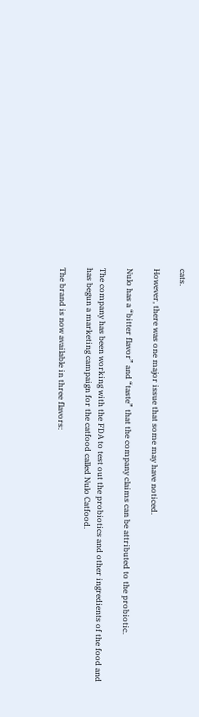cats.

However, there was one major issue that some may have noticed.

Nulo has a “bitter flavor” and “taste” that the company claims can be attributed to the probiotic.

The company has been working with the FDA to test out the probiotics and other ingredients of the food and has begun a marketing campaign for the catfood called Nulo Catfood.

The brand is now available in three flavors: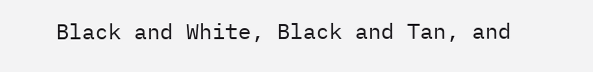Black and White, Black and Tan, and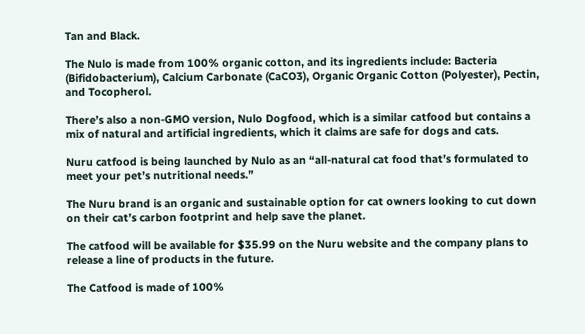Tan and Black.

The Nulo is made from 100% organic cotton, and its ingredients include: Bacteria (Bifidobacterium), Calcium Carbonate (CaCO3), Organic Organic Cotton (Polyester), Pectin, and Tocopherol.

There’s also a non-GMO version, Nulo Dogfood, which is a similar catfood but contains a mix of natural and artificial ingredients, which it claims are safe for dogs and cats.

Nuru catfood is being launched by Nulo as an “all-natural cat food that’s formulated to meet your pet’s nutritional needs.”

The Nuru brand is an organic and sustainable option for cat owners looking to cut down on their cat’s carbon footprint and help save the planet.

The catfood will be available for $35.99 on the Nuru website and the company plans to release a line of products in the future.

The Catfood is made of 100%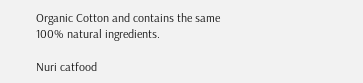Organic Cotton and contains the same 100% natural ingredients.

Nuri catfood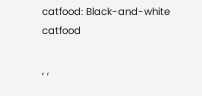catfood: Black-and-white catfood

, ,